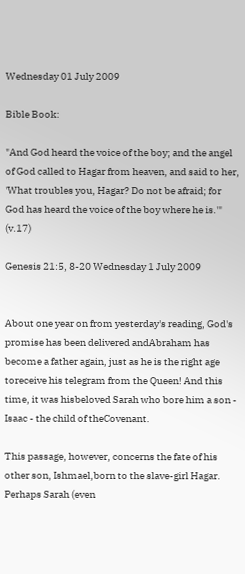Wednesday 01 July 2009

Bible Book:

"And God heard the voice of the boy; and the angel of God called to Hagar from heaven, and said to her, 'What troubles you, Hagar? Do not be afraid; for God has heard the voice of the boy where he is.'" (v.17)

Genesis 21:5, 8-20 Wednesday 1 July 2009


About one year on from yesterday's reading, God's promise has been delivered andAbraham has become a father again, just as he is the right age toreceive his telegram from the Queen! And this time, it was hisbeloved Sarah who bore him a son - Isaac - the child of theCovenant.

This passage, however, concerns the fate of his other son, Ishmael,born to the slave-girl Hagar. Perhaps Sarah (even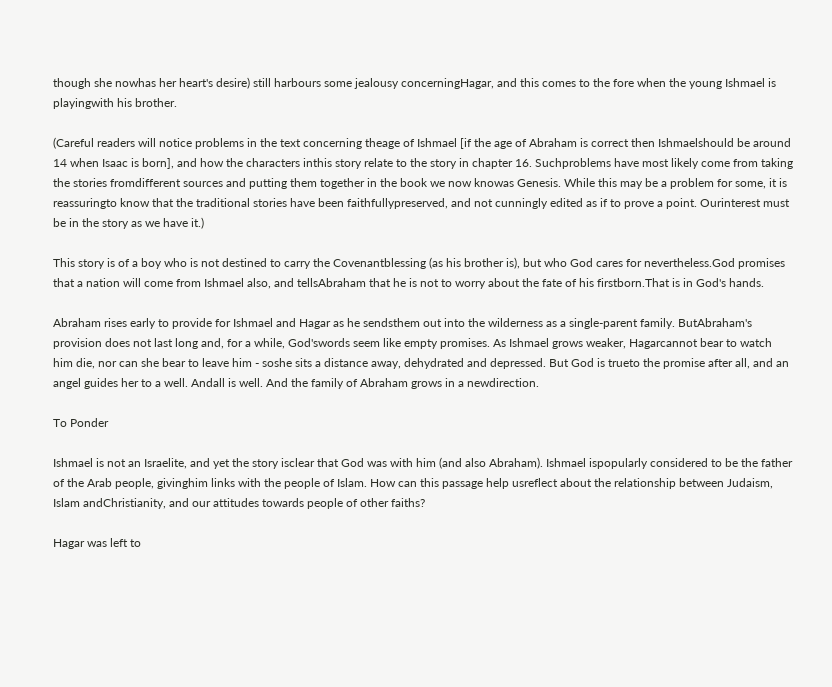though she nowhas her heart's desire) still harbours some jealousy concerningHagar, and this comes to the fore when the young Ishmael is playingwith his brother.

(Careful readers will notice problems in the text concerning theage of Ishmael [if the age of Abraham is correct then Ishmaelshould be around 14 when Isaac is born], and how the characters inthis story relate to the story in chapter 16. Suchproblems have most likely come from taking the stories fromdifferent sources and putting them together in the book we now knowas Genesis. While this may be a problem for some, it is reassuringto know that the traditional stories have been faithfullypreserved, and not cunningly edited as if to prove a point. Ourinterest must be in the story as we have it.)

This story is of a boy who is not destined to carry the Covenantblessing (as his brother is), but who God cares for nevertheless.God promises that a nation will come from Ishmael also, and tellsAbraham that he is not to worry about the fate of his firstborn.That is in God's hands.

Abraham rises early to provide for Ishmael and Hagar as he sendsthem out into the wilderness as a single-parent family. ButAbraham's provision does not last long and, for a while, God'swords seem like empty promises. As Ishmael grows weaker, Hagarcannot bear to watch him die, nor can she bear to leave him - soshe sits a distance away, dehydrated and depressed. But God is trueto the promise after all, and an angel guides her to a well. Andall is well. And the family of Abraham grows in a newdirection.

To Ponder

Ishmael is not an Israelite, and yet the story isclear that God was with him (and also Abraham). Ishmael ispopularly considered to be the father of the Arab people, givinghim links with the people of Islam. How can this passage help usreflect about the relationship between Judaism, Islam andChristianity, and our attitudes towards people of other faiths?

Hagar was left to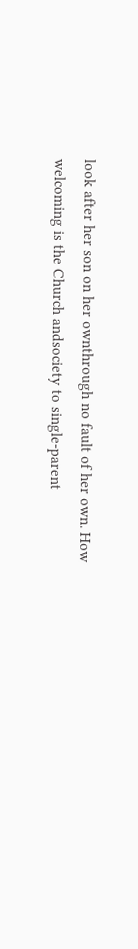look after her son on her ownthrough no fault of her own. How welcoming is the Church andsociety to single-parent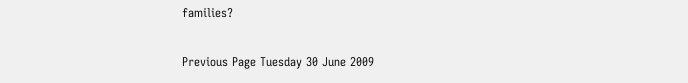families?

Previous Page Tuesday 30 June 2009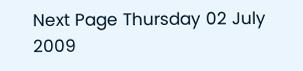Next Page Thursday 02 July 2009